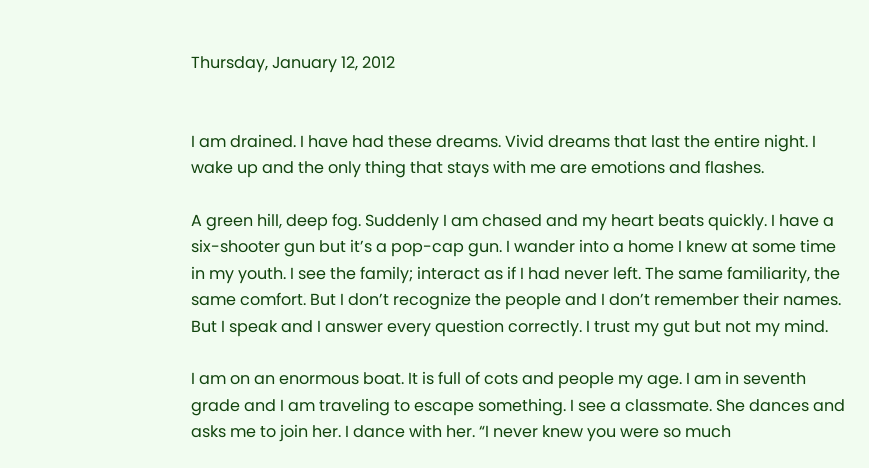Thursday, January 12, 2012


I am drained. I have had these dreams. Vivid dreams that last the entire night. I wake up and the only thing that stays with me are emotions and flashes.

A green hill, deep fog. Suddenly I am chased and my heart beats quickly. I have a six-shooter gun but it’s a pop-cap gun. I wander into a home I knew at some time in my youth. I see the family; interact as if I had never left. The same familiarity, the same comfort. But I don’t recognize the people and I don’t remember their names. But I speak and I answer every question correctly. I trust my gut but not my mind.

I am on an enormous boat. It is full of cots and people my age. I am in seventh grade and I am traveling to escape something. I see a classmate. She dances and asks me to join her. I dance with her. “I never knew you were so much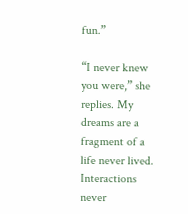fun.”

“I never knew you were,” she replies. My dreams are a fragment of a life never lived. Interactions never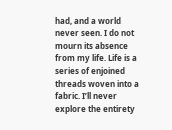had, and a world never seen. I do not mourn its absence from my life. Life is a series of enjoined threads woven into a fabric. I’ll never explore the entirety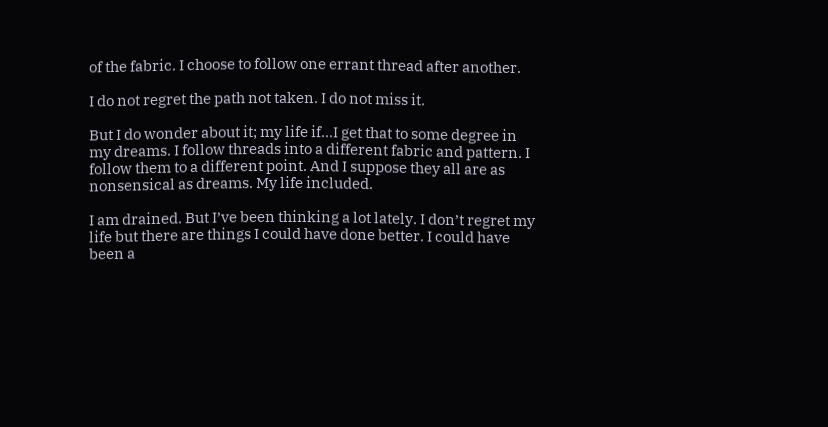of the fabric. I choose to follow one errant thread after another.

I do not regret the path not taken. I do not miss it.

But I do wonder about it; my life if...I get that to some degree in my dreams. I follow threads into a different fabric and pattern. I follow them to a different point. And I suppose they all are as nonsensical as dreams. My life included.

I am drained. But I’ve been thinking a lot lately. I don’t regret my life but there are things I could have done better. I could have been a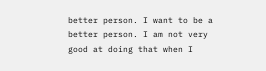better person. I want to be a better person. I am not very good at doing that when I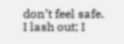don’t feel safe. I lash out; I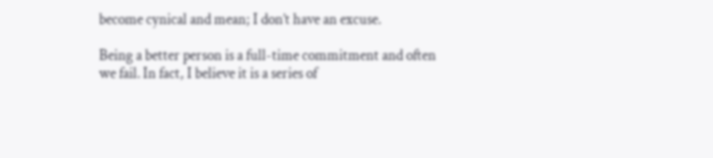become cynical and mean; I don’t have an excuse.

Being a better person is a full-time commitment and often we fail. In fact, I believe it is a series of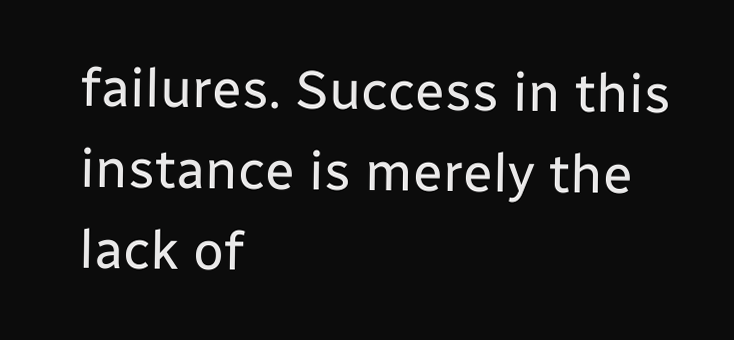failures. Success in this instance is merely the lack of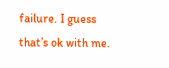failure. I guess that’s ok with me.